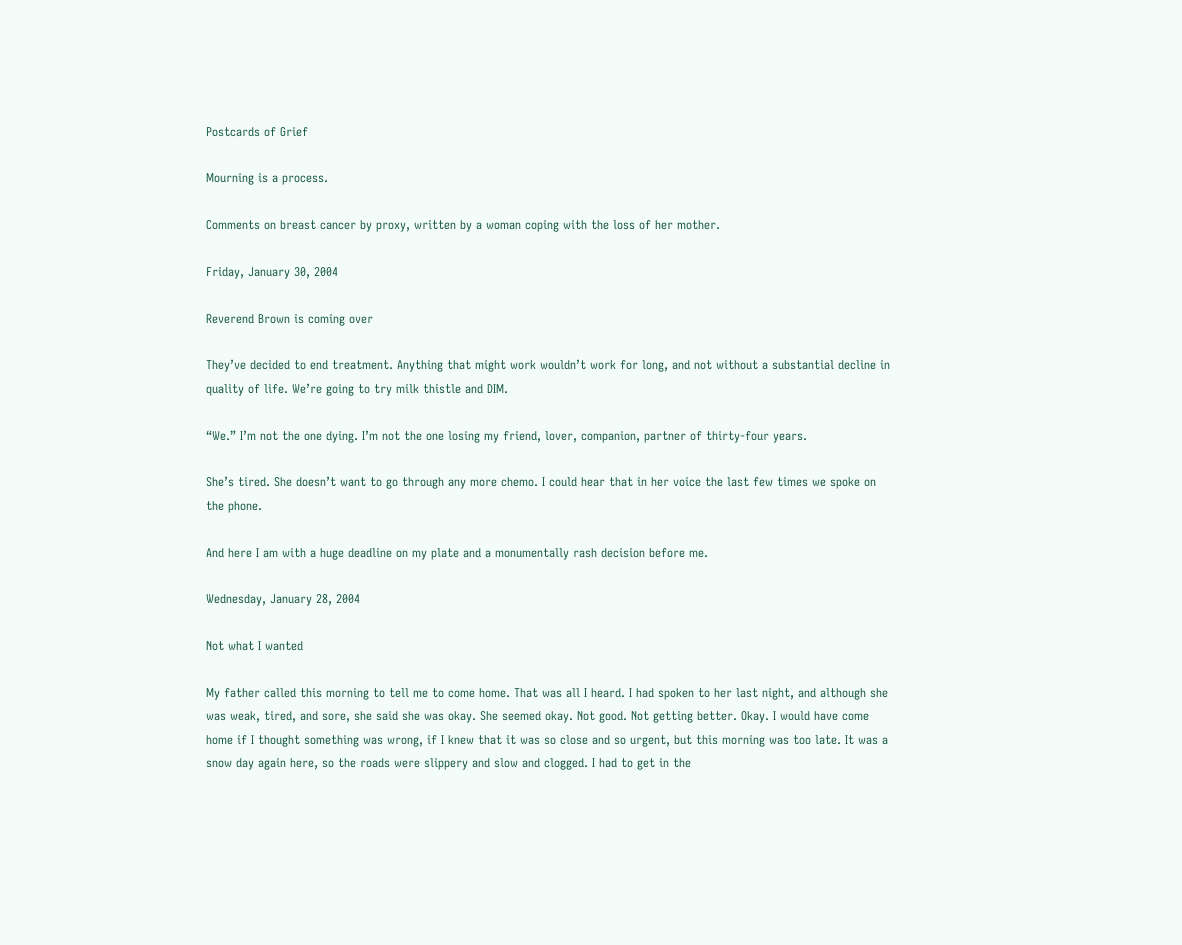Postcards of Grief

Mourning is a process.

Comments on breast cancer by proxy, written by a woman coping with the loss of her mother.

Friday, January 30, 2004

Reverend Brown is coming over

They’ve decided to end treatment. Anything that might work wouldn’t work for long, and not without a substantial decline in quality of life. We’re going to try milk thistle and DIM.

“We.” I’m not the one dying. I’m not the one losing my friend, lover, companion, partner of thirty-four years.

She’s tired. She doesn’t want to go through any more chemo. I could hear that in her voice the last few times we spoke on the phone.

And here I am with a huge deadline on my plate and a monumentally rash decision before me.

Wednesday, January 28, 2004

Not what I wanted

My father called this morning to tell me to come home. That was all I heard. I had spoken to her last night, and although she was weak, tired, and sore, she said she was okay. She seemed okay. Not good. Not getting better. Okay. I would have come home if I thought something was wrong, if I knew that it was so close and so urgent, but this morning was too late. It was a snow day again here, so the roads were slippery and slow and clogged. I had to get in the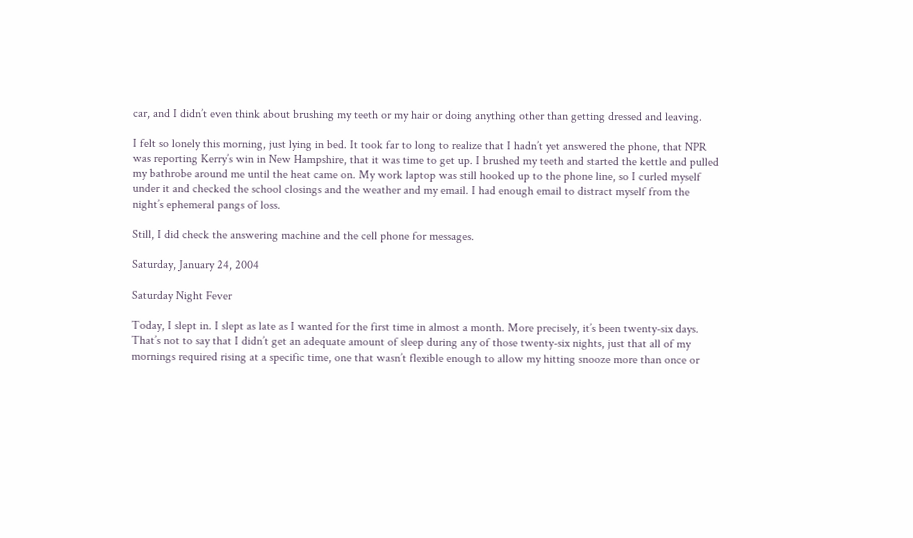car, and I didn’t even think about brushing my teeth or my hair or doing anything other than getting dressed and leaving.

I felt so lonely this morning, just lying in bed. It took far to long to realize that I hadn’t yet answered the phone, that NPR was reporting Kerry’s win in New Hampshire, that it was time to get up. I brushed my teeth and started the kettle and pulled my bathrobe around me until the heat came on. My work laptop was still hooked up to the phone line, so I curled myself under it and checked the school closings and the weather and my email. I had enough email to distract myself from the night’s ephemeral pangs of loss.

Still, I did check the answering machine and the cell phone for messages.

Saturday, January 24, 2004

Saturday Night Fever

Today, I slept in. I slept as late as I wanted for the first time in almost a month. More precisely, it’s been twenty-six days. That’s not to say that I didn’t get an adequate amount of sleep during any of those twenty-six nights, just that all of my mornings required rising at a specific time, one that wasn’t flexible enough to allow my hitting snooze more than once or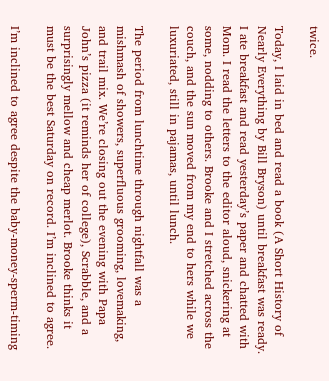twice.

Today, I laid in bed and read a book (A Short History of Nearly Everything by Bill Bryson) until breakfast was ready. I ate breakfast and read yesterday’s paper and chatted with Mom. I read the letters to the editor aloud, snickering at some, nodding to others. Brooke and I stretched across the couch, and the sun moved from my end to hers while we luxuriated, still in pajamas, until lunch.

The period from lunchtime through nightfall was a mishmash of showers, superfluous grooming, lovemaking, and trail mix. We’re closing out the evening with Papa John’s pizza (it reminds her of college), Scrabble, and a surprisingly mellow and cheap merlot. Brooke thinks it must be the best Saturday on record. I’m inclined to agree.

I’m inclined to agree despite the baby-money-sperm-timing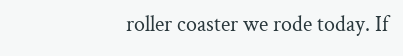roller coaster we rode today. If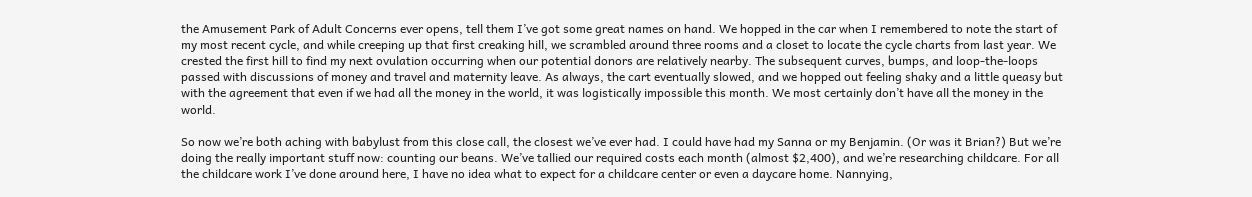the Amusement Park of Adult Concerns ever opens, tell them I’ve got some great names on hand. We hopped in the car when I remembered to note the start of my most recent cycle, and while creeping up that first creaking hill, we scrambled around three rooms and a closet to locate the cycle charts from last year. We crested the first hill to find my next ovulation occurring when our potential donors are relatively nearby. The subsequent curves, bumps, and loop-the-loops passed with discussions of money and travel and maternity leave. As always, the cart eventually slowed, and we hopped out feeling shaky and a little queasy but with the agreement that even if we had all the money in the world, it was logistically impossible this month. We most certainly don’t have all the money in the world.

So now we’re both aching with babylust from this close call, the closest we’ve ever had. I could have had my Sanna or my Benjamin. (Or was it Brian?) But we’re doing the really important stuff now: counting our beans. We’ve tallied our required costs each month (almost $2,400), and we’re researching childcare. For all the childcare work I’ve done around here, I have no idea what to expect for a childcare center or even a daycare home. Nannying,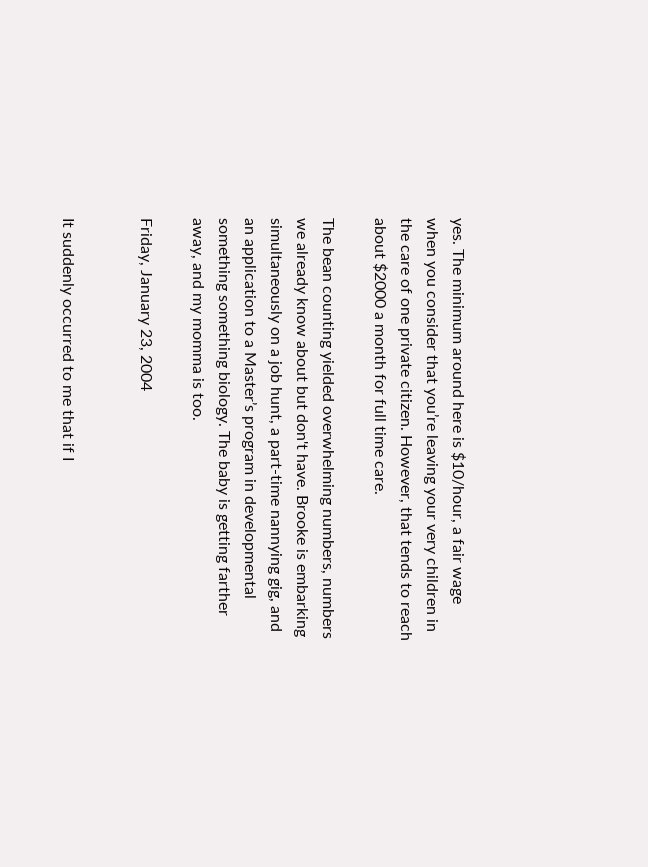yes. The minimum around here is $10/hour, a fair wage when you consider that you’re leaving your very children in the care of one private citizen. However, that tends to reach about $2000 a month for full time care.

The bean counting yielded overwhelming numbers, numbers we already know about but don't have. Brooke is embarking simultaneously on a job hunt, a part-time nannying gig, and an application to a Master’s program in developmental something something biology. The baby is getting farther away, and my momma is too.

Friday, January 23, 2004


It suddenly occurred to me that if I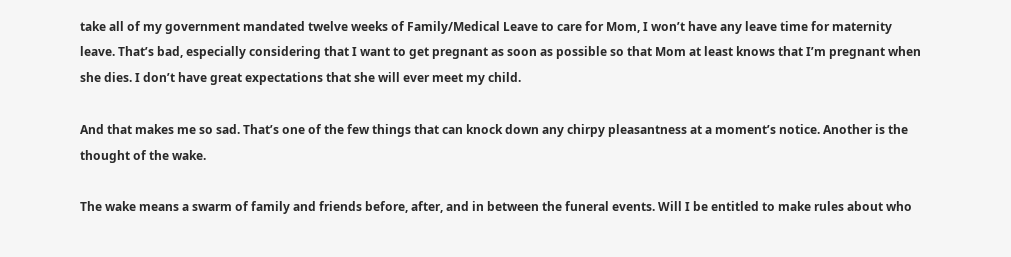take all of my government mandated twelve weeks of Family/Medical Leave to care for Mom, I won’t have any leave time for maternity leave. That’s bad, especially considering that I want to get pregnant as soon as possible so that Mom at least knows that I’m pregnant when she dies. I don’t have great expectations that she will ever meet my child.

And that makes me so sad. That’s one of the few things that can knock down any chirpy pleasantness at a moment’s notice. Another is the thought of the wake.

The wake means a swarm of family and friends before, after, and in between the funeral events. Will I be entitled to make rules about who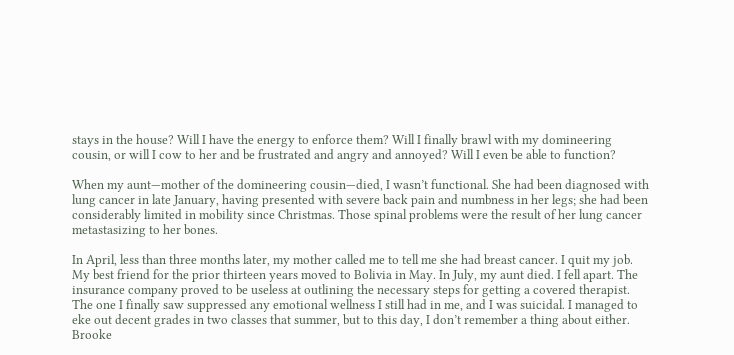stays in the house? Will I have the energy to enforce them? Will I finally brawl with my domineering cousin, or will I cow to her and be frustrated and angry and annoyed? Will I even be able to function?

When my aunt—mother of the domineering cousin—died, I wasn’t functional. She had been diagnosed with lung cancer in late January, having presented with severe back pain and numbness in her legs; she had been considerably limited in mobility since Christmas. Those spinal problems were the result of her lung cancer metastasizing to her bones.

In April, less than three months later, my mother called me to tell me she had breast cancer. I quit my job. My best friend for the prior thirteen years moved to Bolivia in May. In July, my aunt died. I fell apart. The insurance company proved to be useless at outlining the necessary steps for getting a covered therapist. The one I finally saw suppressed any emotional wellness I still had in me, and I was suicidal. I managed to eke out decent grades in two classes that summer, but to this day, I don’t remember a thing about either. Brooke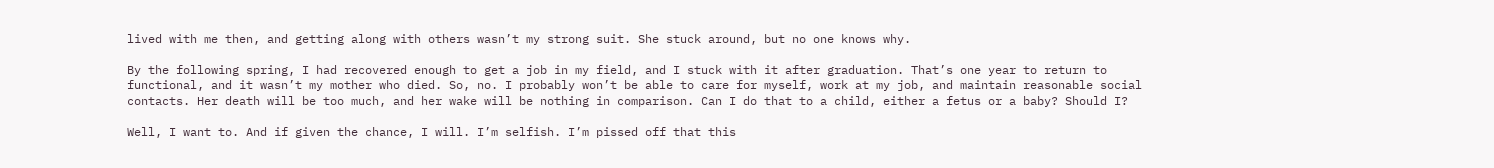lived with me then, and getting along with others wasn’t my strong suit. She stuck around, but no one knows why.

By the following spring, I had recovered enough to get a job in my field, and I stuck with it after graduation. That’s one year to return to functional, and it wasn’t my mother who died. So, no. I probably won’t be able to care for myself, work at my job, and maintain reasonable social contacts. Her death will be too much, and her wake will be nothing in comparison. Can I do that to a child, either a fetus or a baby? Should I?

Well, I want to. And if given the chance, I will. I’m selfish. I’m pissed off that this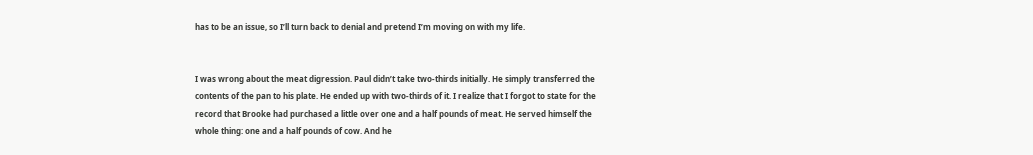has to be an issue, so I’ll turn back to denial and pretend I’m moving on with my life.


I was wrong about the meat digression. Paul didn’t take two-thirds initially. He simply transferred the contents of the pan to his plate. He ended up with two-thirds of it. I realize that I forgot to state for the record that Brooke had purchased a little over one and a half pounds of meat. He served himself the whole thing: one and a half pounds of cow. And he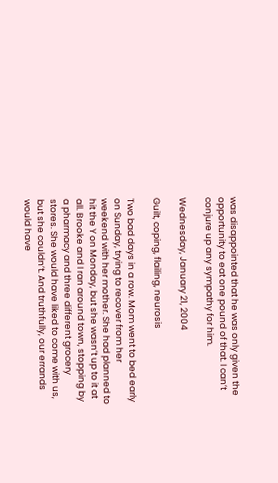was disappointed that he was only given the opportunity to eat one pound of that. I can’t conjure up any sympathy for him.

Wednesday, January 21, 2004

Guilt, coping, flailing, neurosis

Two bad days in a row. Mom went to bed early on Sunday, trying to recover from her weekend with her mother. She had planned to hit the Y on Monday, but she wasn’t up to it at all. Brooke and I ran around town, stopping by a pharmacy and three different grocery stores. She would have liked to come with us, but she couldn’t. And truthfully, our errands would have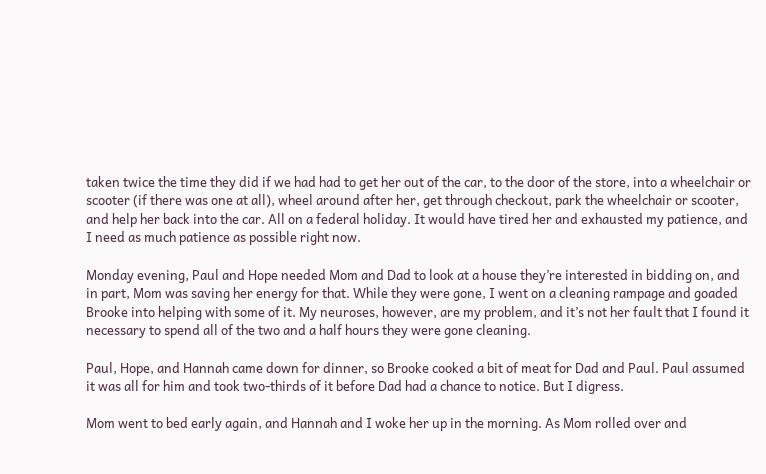taken twice the time they did if we had had to get her out of the car, to the door of the store, into a wheelchair or scooter (if there was one at all), wheel around after her, get through checkout, park the wheelchair or scooter, and help her back into the car. All on a federal holiday. It would have tired her and exhausted my patience, and I need as much patience as possible right now.

Monday evening, Paul and Hope needed Mom and Dad to look at a house they’re interested in bidding on, and in part, Mom was saving her energy for that. While they were gone, I went on a cleaning rampage and goaded Brooke into helping with some of it. My neuroses, however, are my problem, and it’s not her fault that I found it necessary to spend all of the two and a half hours they were gone cleaning.

Paul, Hope, and Hannah came down for dinner, so Brooke cooked a bit of meat for Dad and Paul. Paul assumed it was all for him and took two-thirds of it before Dad had a chance to notice. But I digress.

Mom went to bed early again, and Hannah and I woke her up in the morning. As Mom rolled over and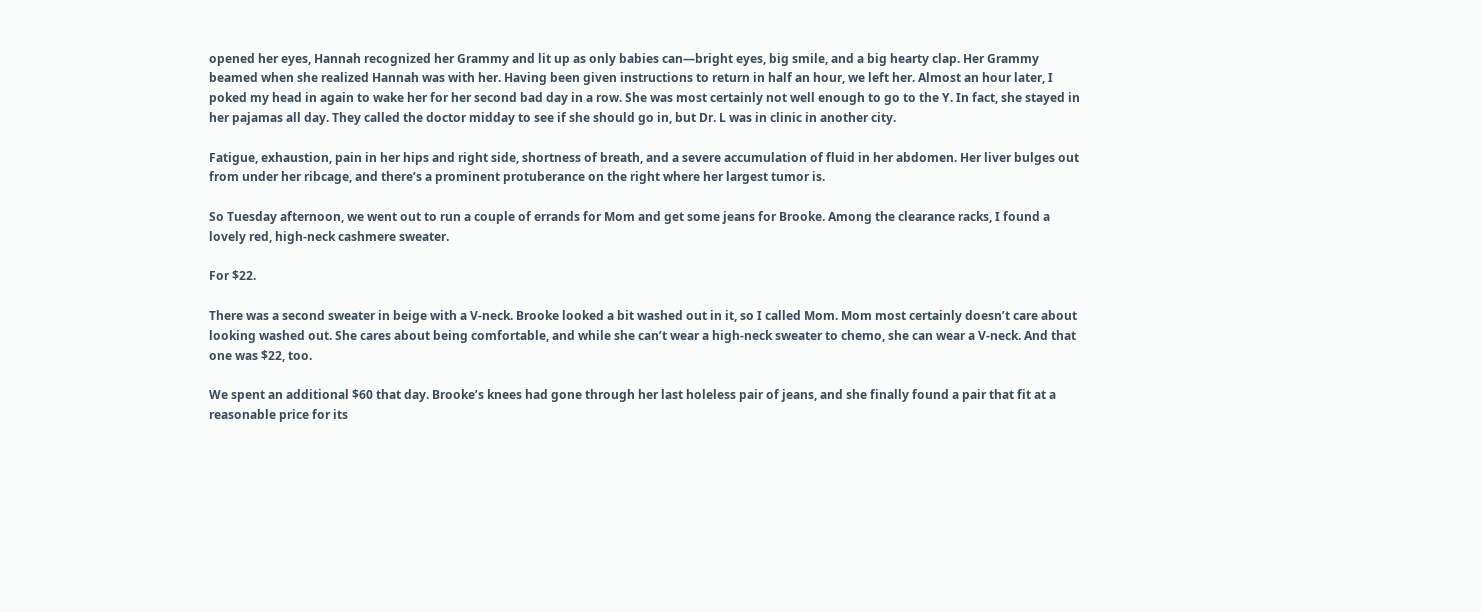opened her eyes, Hannah recognized her Grammy and lit up as only babies can—bright eyes, big smile, and a big hearty clap. Her Grammy beamed when she realized Hannah was with her. Having been given instructions to return in half an hour, we left her. Almost an hour later, I poked my head in again to wake her for her second bad day in a row. She was most certainly not well enough to go to the Y. In fact, she stayed in her pajamas all day. They called the doctor midday to see if she should go in, but Dr. L was in clinic in another city.

Fatigue, exhaustion, pain in her hips and right side, shortness of breath, and a severe accumulation of fluid in her abdomen. Her liver bulges out from under her ribcage, and there’s a prominent protuberance on the right where her largest tumor is.

So Tuesday afternoon, we went out to run a couple of errands for Mom and get some jeans for Brooke. Among the clearance racks, I found a lovely red, high-neck cashmere sweater.

For $22.

There was a second sweater in beige with a V-neck. Brooke looked a bit washed out in it, so I called Mom. Mom most certainly doesn’t care about looking washed out. She cares about being comfortable, and while she can’t wear a high-neck sweater to chemo, she can wear a V-neck. And that one was $22, too.

We spent an additional $60 that day. Brooke’s knees had gone through her last holeless pair of jeans, and she finally found a pair that fit at a reasonable price for its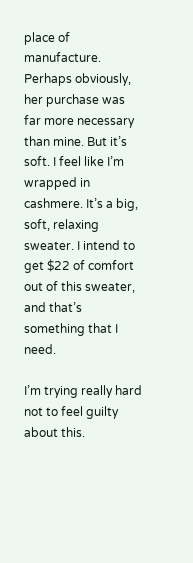place of manufacture. Perhaps obviously, her purchase was far more necessary than mine. But it’s soft. I feel like I’m wrapped in cashmere. It’s a big, soft, relaxing sweater. I intend to get $22 of comfort out of this sweater, and that’s something that I need.

I’m trying really hard not to feel guilty about this.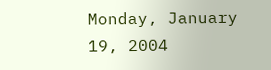Monday, January 19, 2004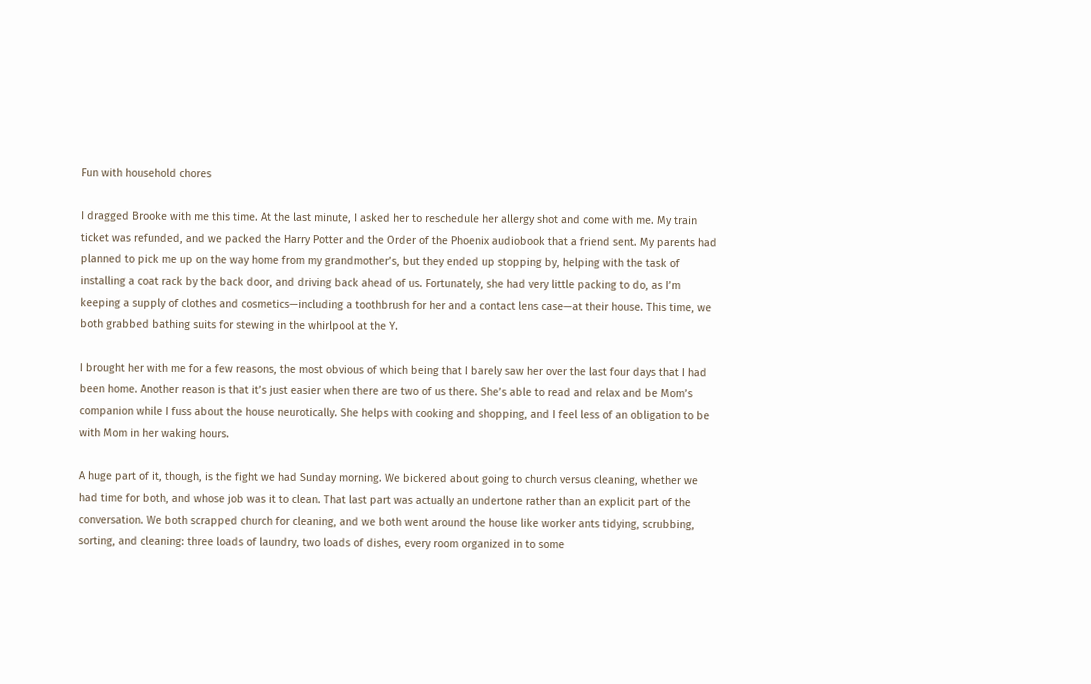Fun with household chores

I dragged Brooke with me this time. At the last minute, I asked her to reschedule her allergy shot and come with me. My train ticket was refunded, and we packed the Harry Potter and the Order of the Phoenix audiobook that a friend sent. My parents had planned to pick me up on the way home from my grandmother’s, but they ended up stopping by, helping with the task of installing a coat rack by the back door, and driving back ahead of us. Fortunately, she had very little packing to do, as I’m keeping a supply of clothes and cosmetics—including a toothbrush for her and a contact lens case—at their house. This time, we both grabbed bathing suits for stewing in the whirlpool at the Y.

I brought her with me for a few reasons, the most obvious of which being that I barely saw her over the last four days that I had been home. Another reason is that it’s just easier when there are two of us there. She’s able to read and relax and be Mom’s companion while I fuss about the house neurotically. She helps with cooking and shopping, and I feel less of an obligation to be with Mom in her waking hours.

A huge part of it, though, is the fight we had Sunday morning. We bickered about going to church versus cleaning, whether we had time for both, and whose job was it to clean. That last part was actually an undertone rather than an explicit part of the conversation. We both scrapped church for cleaning, and we both went around the house like worker ants tidying, scrubbing, sorting, and cleaning: three loads of laundry, two loads of dishes, every room organized in to some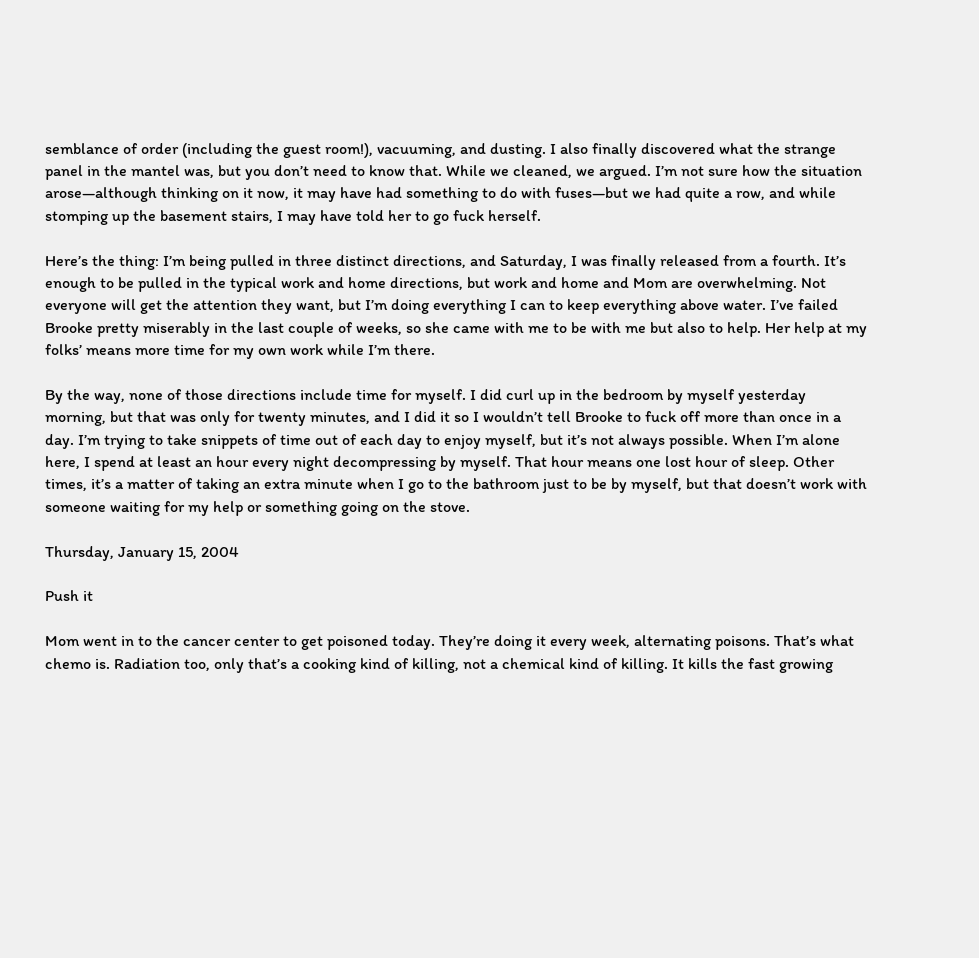semblance of order (including the guest room!), vacuuming, and dusting. I also finally discovered what the strange panel in the mantel was, but you don’t need to know that. While we cleaned, we argued. I’m not sure how the situation arose—although thinking on it now, it may have had something to do with fuses—but we had quite a row, and while stomping up the basement stairs, I may have told her to go fuck herself.

Here’s the thing: I’m being pulled in three distinct directions, and Saturday, I was finally released from a fourth. It’s enough to be pulled in the typical work and home directions, but work and home and Mom are overwhelming. Not everyone will get the attention they want, but I’m doing everything I can to keep everything above water. I’ve failed Brooke pretty miserably in the last couple of weeks, so she came with me to be with me but also to help. Her help at my folks’ means more time for my own work while I’m there.

By the way, none of those directions include time for myself. I did curl up in the bedroom by myself yesterday morning, but that was only for twenty minutes, and I did it so I wouldn’t tell Brooke to fuck off more than once in a day. I’m trying to take snippets of time out of each day to enjoy myself, but it’s not always possible. When I’m alone here, I spend at least an hour every night decompressing by myself. That hour means one lost hour of sleep. Other times, it’s a matter of taking an extra minute when I go to the bathroom just to be by myself, but that doesn’t work with someone waiting for my help or something going on the stove.

Thursday, January 15, 2004

Push it

Mom went in to the cancer center to get poisoned today. They’re doing it every week, alternating poisons. That’s what chemo is. Radiation too, only that’s a cooking kind of killing, not a chemical kind of killing. It kills the fast growing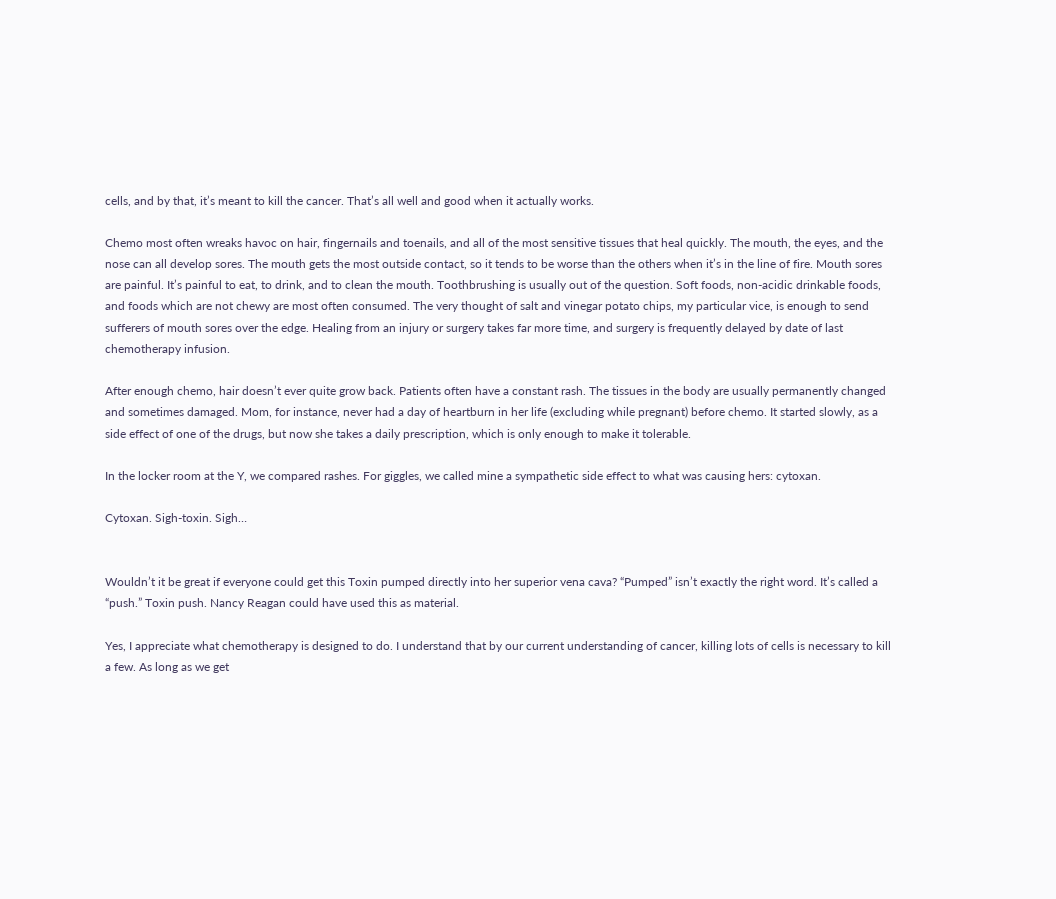cells, and by that, it’s meant to kill the cancer. That’s all well and good when it actually works.

Chemo most often wreaks havoc on hair, fingernails and toenails, and all of the most sensitive tissues that heal quickly. The mouth, the eyes, and the nose can all develop sores. The mouth gets the most outside contact, so it tends to be worse than the others when it’s in the line of fire. Mouth sores are painful. It’s painful to eat, to drink, and to clean the mouth. Toothbrushing is usually out of the question. Soft foods, non-acidic drinkable foods, and foods which are not chewy are most often consumed. The very thought of salt and vinegar potato chips, my particular vice, is enough to send sufferers of mouth sores over the edge. Healing from an injury or surgery takes far more time, and surgery is frequently delayed by date of last chemotherapy infusion.

After enough chemo, hair doesn’t ever quite grow back. Patients often have a constant rash. The tissues in the body are usually permanently changed and sometimes damaged. Mom, for instance, never had a day of heartburn in her life (excluding while pregnant) before chemo. It started slowly, as a side effect of one of the drugs, but now she takes a daily prescription, which is only enough to make it tolerable.

In the locker room at the Y, we compared rashes. For giggles, we called mine a sympathetic side effect to what was causing hers: cytoxan.

Cytoxan. Sigh-toxin. Sigh…


Wouldn’t it be great if everyone could get this Toxin pumped directly into her superior vena cava? “Pumped” isn’t exactly the right word. It’s called a “push.” Toxin push. Nancy Reagan could have used this as material.

Yes, I appreciate what chemotherapy is designed to do. I understand that by our current understanding of cancer, killing lots of cells is necessary to kill a few. As long as we get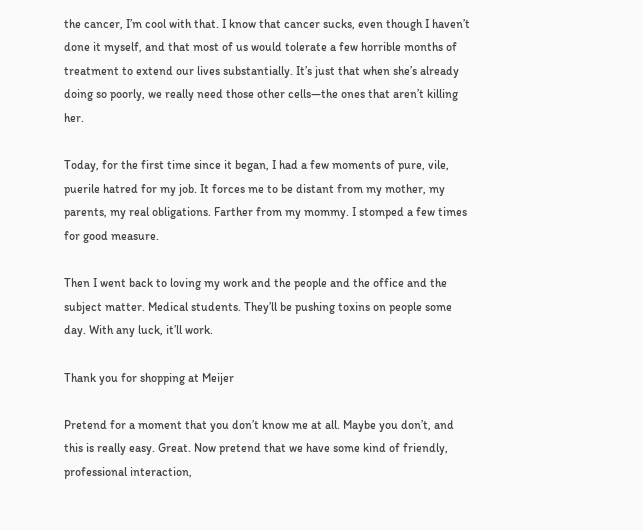the cancer, I’m cool with that. I know that cancer sucks, even though I haven’t done it myself, and that most of us would tolerate a few horrible months of treatment to extend our lives substantially. It’s just that when she’s already doing so poorly, we really need those other cells—the ones that aren’t killing her.

Today, for the first time since it began, I had a few moments of pure, vile, puerile hatred for my job. It forces me to be distant from my mother, my parents, my real obligations. Farther from my mommy. I stomped a few times for good measure.

Then I went back to loving my work and the people and the office and the subject matter. Medical students. They’ll be pushing toxins on people some day. With any luck, it’ll work.

Thank you for shopping at Meijer

Pretend for a moment that you don’t know me at all. Maybe you don’t, and this is really easy. Great. Now pretend that we have some kind of friendly, professional interaction,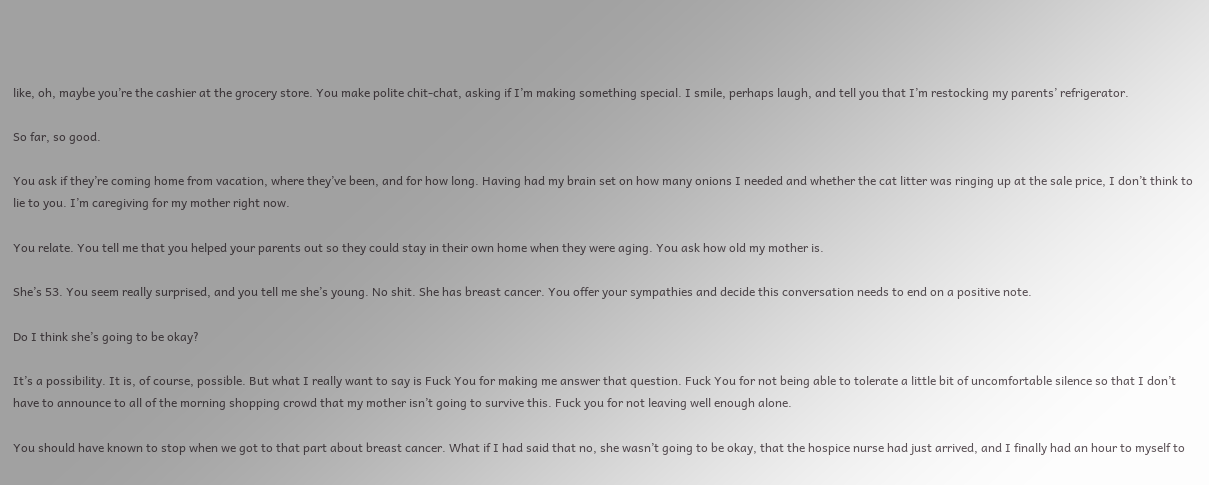like, oh, maybe you’re the cashier at the grocery store. You make polite chit-chat, asking if I’m making something special. I smile, perhaps laugh, and tell you that I’m restocking my parents’ refrigerator.

So far, so good.

You ask if they’re coming home from vacation, where they’ve been, and for how long. Having had my brain set on how many onions I needed and whether the cat litter was ringing up at the sale price, I don’t think to lie to you. I’m caregiving for my mother right now.

You relate. You tell me that you helped your parents out so they could stay in their own home when they were aging. You ask how old my mother is.

She’s 53. You seem really surprised, and you tell me she’s young. No shit. She has breast cancer. You offer your sympathies and decide this conversation needs to end on a positive note.

Do I think she’s going to be okay?

It’s a possibility. It is, of course, possible. But what I really want to say is Fuck You for making me answer that question. Fuck You for not being able to tolerate a little bit of uncomfortable silence so that I don’t have to announce to all of the morning shopping crowd that my mother isn’t going to survive this. Fuck you for not leaving well enough alone.

You should have known to stop when we got to that part about breast cancer. What if I had said that no, she wasn’t going to be okay, that the hospice nurse had just arrived, and I finally had an hour to myself to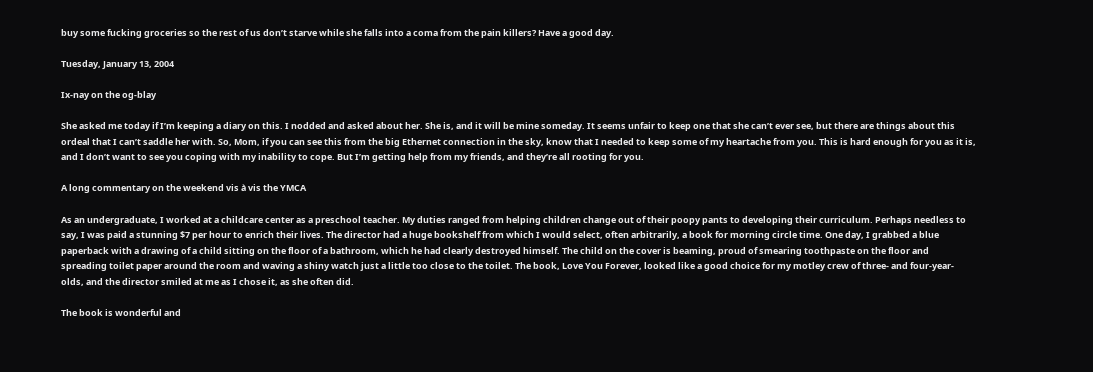buy some fucking groceries so the rest of us don’t starve while she falls into a coma from the pain killers? Have a good day.

Tuesday, January 13, 2004

Ix-nay on the og-blay

She asked me today if I’m keeping a diary on this. I nodded and asked about her. She is, and it will be mine someday. It seems unfair to keep one that she can’t ever see, but there are things about this ordeal that I can’t saddle her with. So, Mom, if you can see this from the big Ethernet connection in the sky, know that I needed to keep some of my heartache from you. This is hard enough for you as it is, and I don’t want to see you coping with my inability to cope. But I’m getting help from my friends, and they’re all rooting for you.

A long commentary on the weekend vis à vis the YMCA

As an undergraduate, I worked at a childcare center as a preschool teacher. My duties ranged from helping children change out of their poopy pants to developing their curriculum. Perhaps needless to say, I was paid a stunning $7 per hour to enrich their lives. The director had a huge bookshelf from which I would select, often arbitrarily, a book for morning circle time. One day, I grabbed a blue paperback with a drawing of a child sitting on the floor of a bathroom, which he had clearly destroyed himself. The child on the cover is beaming, proud of smearing toothpaste on the floor and spreading toilet paper around the room and waving a shiny watch just a little too close to the toilet. The book, Love You Forever, looked like a good choice for my motley crew of three- and four-year-olds, and the director smiled at me as I chose it, as she often did.

The book is wonderful and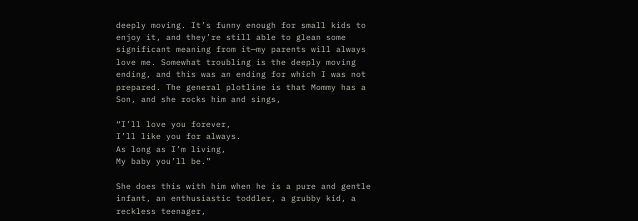deeply moving. It’s funny enough for small kids to enjoy it, and they’re still able to glean some significant meaning from it—my parents will always love me. Somewhat troubling is the deeply moving ending, and this was an ending for which I was not prepared. The general plotline is that Mommy has a Son, and she rocks him and sings,

“I’ll love you forever,
I’ll like you for always.
As long as I’m living,
My baby you’ll be.”

She does this with him when he is a pure and gentle infant, an enthusiastic toddler, a grubby kid, a reckless teenager,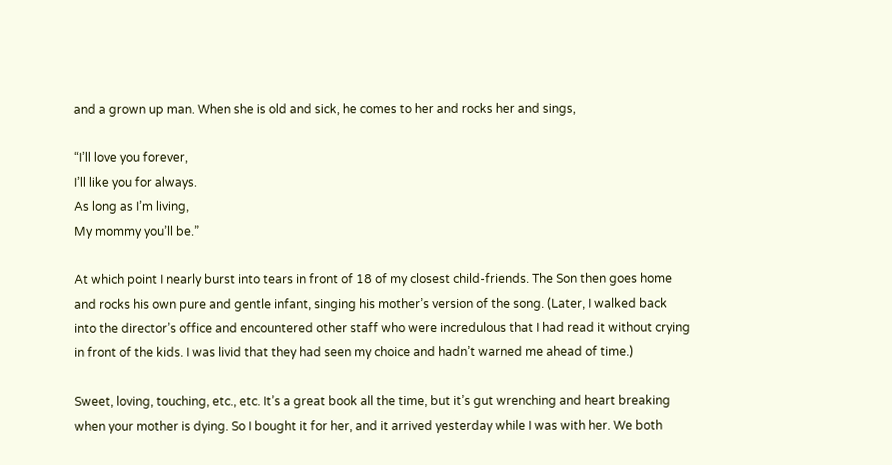and a grown up man. When she is old and sick, he comes to her and rocks her and sings,

“I’ll love you forever,
I’ll like you for always.
As long as I’m living,
My mommy you’ll be.”

At which point I nearly burst into tears in front of 18 of my closest child-friends. The Son then goes home and rocks his own pure and gentle infant, singing his mother’s version of the song. (Later, I walked back into the director’s office and encountered other staff who were incredulous that I had read it without crying in front of the kids. I was livid that they had seen my choice and hadn’t warned me ahead of time.)

Sweet, loving, touching, etc., etc. It’s a great book all the time, but it’s gut wrenching and heart breaking when your mother is dying. So I bought it for her, and it arrived yesterday while I was with her. We both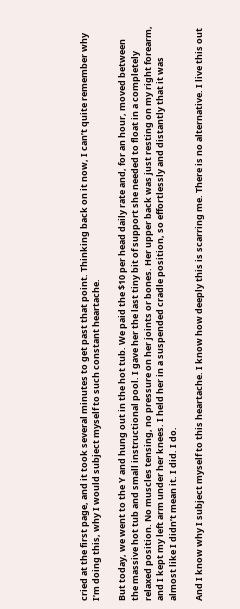cried at the first page, and it took several minutes to get past that point. Thinking back on it now, I can’t quite remember why I’m doing this, why I would subject myself to such constant heartache.

But today, we went to the Y and hung out in the hot tub. We paid the $10 per head daily rate and, for an hour, moved between the massive hot tub and small instructional pool. I gave her the last tiny bit of support she needed to float in a completely relaxed position. No muscles tensing, no pressure on her joints or bones. Her upper back was just resting on my right forearm, and I kept my left arm under her knees. I held her in a suspended cradle position, so effortlessly and distantly that it was almost like I didn’t mean it. I did. I do.

And I know why I subject myself to this heartache. I know how deeply this is scarring me. There is no alternative. I live this out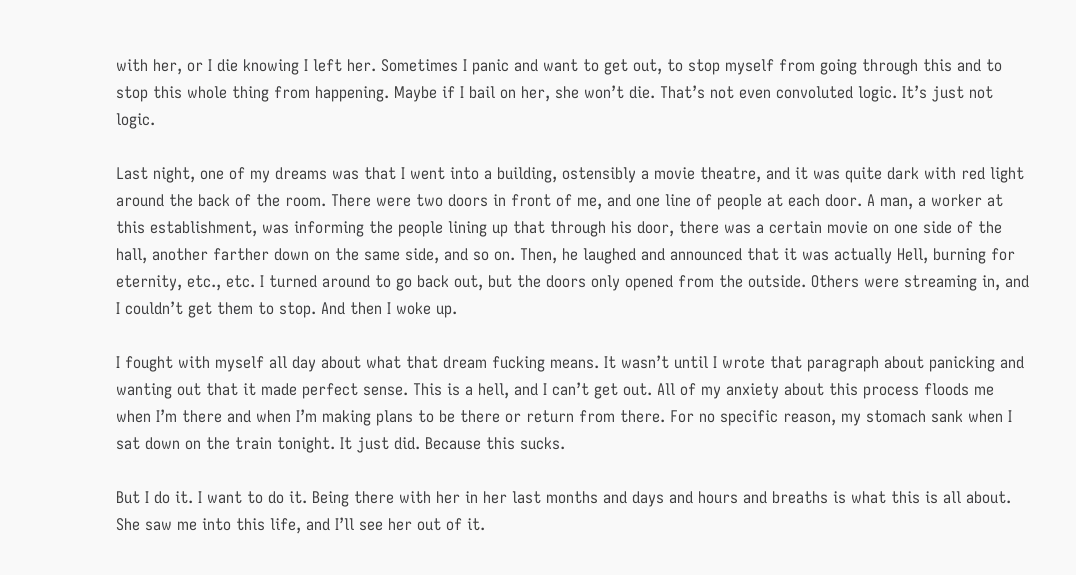with her, or I die knowing I left her. Sometimes I panic and want to get out, to stop myself from going through this and to stop this whole thing from happening. Maybe if I bail on her, she won’t die. That’s not even convoluted logic. It’s just not logic.

Last night, one of my dreams was that I went into a building, ostensibly a movie theatre, and it was quite dark with red light around the back of the room. There were two doors in front of me, and one line of people at each door. A man, a worker at this establishment, was informing the people lining up that through his door, there was a certain movie on one side of the hall, another farther down on the same side, and so on. Then, he laughed and announced that it was actually Hell, burning for eternity, etc., etc. I turned around to go back out, but the doors only opened from the outside. Others were streaming in, and I couldn’t get them to stop. And then I woke up.

I fought with myself all day about what that dream fucking means. It wasn’t until I wrote that paragraph about panicking and wanting out that it made perfect sense. This is a hell, and I can’t get out. All of my anxiety about this process floods me when I’m there and when I’m making plans to be there or return from there. For no specific reason, my stomach sank when I sat down on the train tonight. It just did. Because this sucks.

But I do it. I want to do it. Being there with her in her last months and days and hours and breaths is what this is all about. She saw me into this life, and I’ll see her out of it.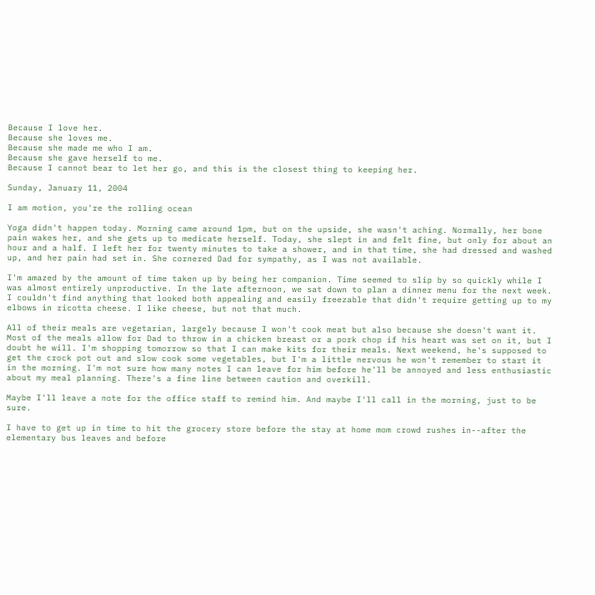Because I love her.
Because she loves me.
Because she made me who I am.
Because she gave herself to me.
Because I cannot bear to let her go, and this is the closest thing to keeping her.

Sunday, January 11, 2004

I am motion, you're the rolling ocean

Yoga didn't happen today. Morning came around 1pm, but on the upside, she wasn't aching. Normally, her bone pain wakes her, and she gets up to medicate herself. Today, she slept in and felt fine, but only for about an hour and a half. I left her for twenty minutes to take a shower, and in that time, she had dressed and washed up, and her pain had set in. She cornered Dad for sympathy, as I was not available.

I'm amazed by the amount of time taken up by being her companion. Time seemed to slip by so quickly while I was almost entirely unproductive. In the late afternoon, we sat down to plan a dinner menu for the next week. I couldn't find anything that looked both appealing and easily freezable that didn't require getting up to my elbows in ricotta cheese. I like cheese, but not that much.

All of their meals are vegetarian, largely because I won't cook meat but also because she doesn't want it. Most of the meals allow for Dad to throw in a chicken breast or a pork chop if his heart was set on it, but I doubt he will. I'm shopping tomorrow so that I can make kits for their meals. Next weekend, he's supposed to get the crock pot out and slow cook some vegetables, but I'm a little nervous he won't remember to start it in the morning. I'm not sure how many notes I can leave for him before he'll be annoyed and less enthusiastic about my meal planning. There's a fine line between caution and overkill.

Maybe I'll leave a note for the office staff to remind him. And maybe I'll call in the morning, just to be sure.

I have to get up in time to hit the grocery store before the stay at home mom crowd rushes in--after the elementary bus leaves and before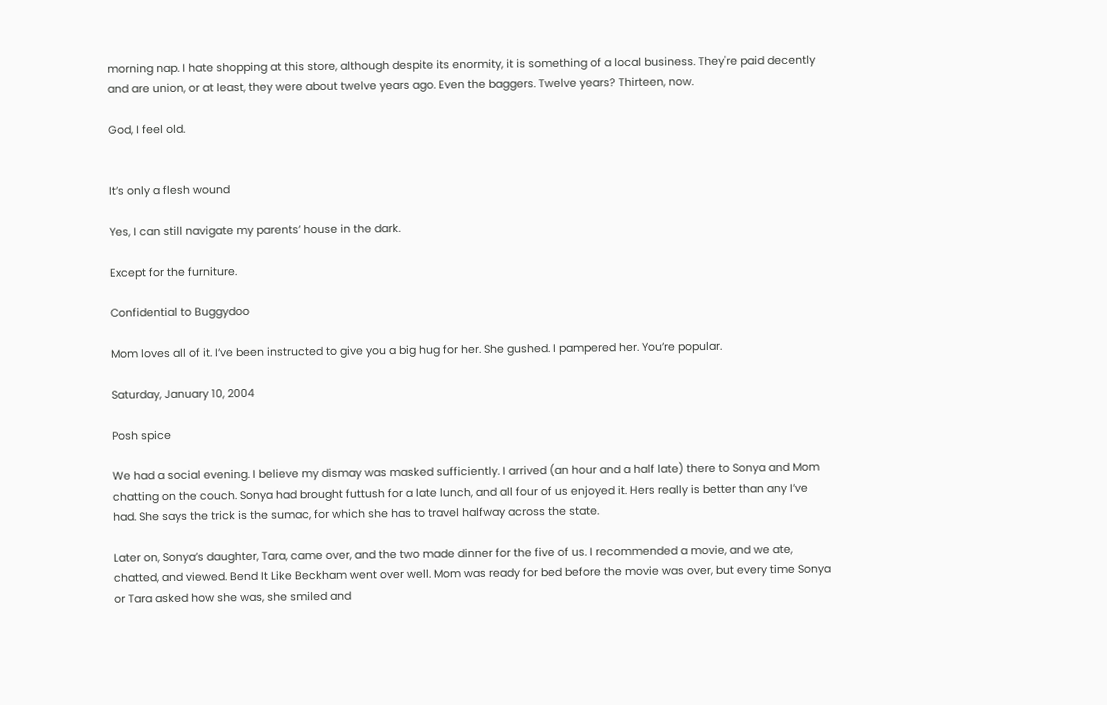morning nap. I hate shopping at this store, although despite its enormity, it is something of a local business. They're paid decently and are union, or at least, they were about twelve years ago. Even the baggers. Twelve years? Thirteen, now.

God, I feel old.


It’s only a flesh wound

Yes, I can still navigate my parents’ house in the dark.

Except for the furniture.

Confidential to Buggydoo

Mom loves all of it. I’ve been instructed to give you a big hug for her. She gushed. I pampered her. You’re popular.

Saturday, January 10, 2004

Posh spice

We had a social evening. I believe my dismay was masked sufficiently. I arrived (an hour and a half late) there to Sonya and Mom chatting on the couch. Sonya had brought futtush for a late lunch, and all four of us enjoyed it. Hers really is better than any I’ve had. She says the trick is the sumac, for which she has to travel halfway across the state.

Later on, Sonya’s daughter, Tara, came over, and the two made dinner for the five of us. I recommended a movie, and we ate, chatted, and viewed. Bend It Like Beckham went over well. Mom was ready for bed before the movie was over, but every time Sonya or Tara asked how she was, she smiled and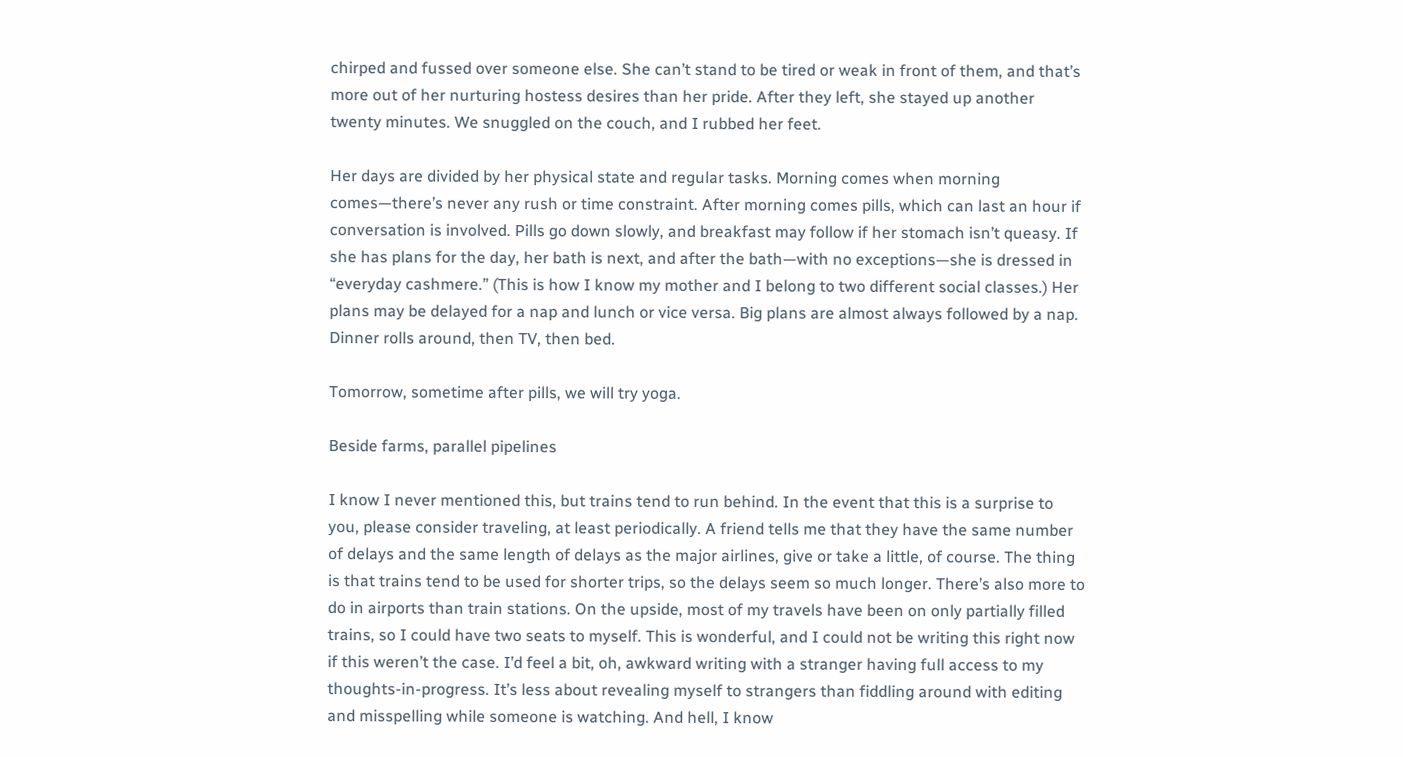chirped and fussed over someone else. She can’t stand to be tired or weak in front of them, and that’s more out of her nurturing hostess desires than her pride. After they left, she stayed up another twenty minutes. We snuggled on the couch, and I rubbed her feet.

Her days are divided by her physical state and regular tasks. Morning comes when morning comes—there’s never any rush or time constraint. After morning comes pills, which can last an hour if conversation is involved. Pills go down slowly, and breakfast may follow if her stomach isn’t queasy. If she has plans for the day, her bath is next, and after the bath—with no exceptions—she is dressed in “everyday cashmere.” (This is how I know my mother and I belong to two different social classes.) Her plans may be delayed for a nap and lunch or vice versa. Big plans are almost always followed by a nap. Dinner rolls around, then TV, then bed.

Tomorrow, sometime after pills, we will try yoga.

Beside farms, parallel pipelines

I know I never mentioned this, but trains tend to run behind. In the event that this is a surprise to you, please consider traveling, at least periodically. A friend tells me that they have the same number of delays and the same length of delays as the major airlines, give or take a little, of course. The thing is that trains tend to be used for shorter trips, so the delays seem so much longer. There’s also more to do in airports than train stations. On the upside, most of my travels have been on only partially filled trains, so I could have two seats to myself. This is wonderful, and I could not be writing this right now if this weren’t the case. I’d feel a bit, oh, awkward writing with a stranger having full access to my thoughts-in-progress. It’s less about revealing myself to strangers than fiddling around with editing and misspelling while someone is watching. And hell, I know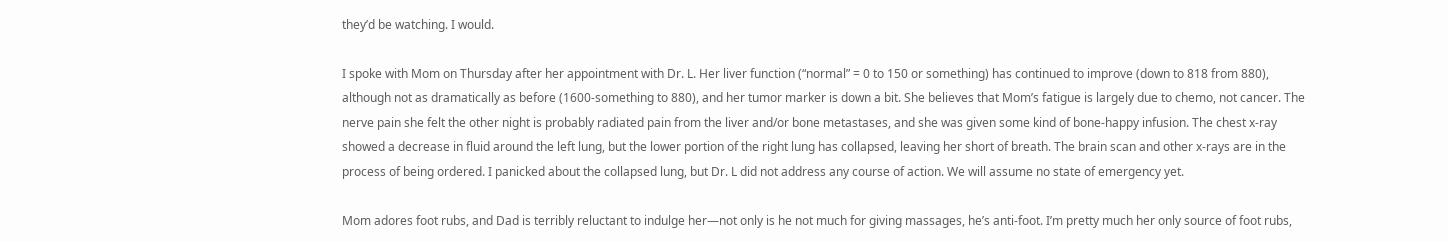they’d be watching. I would.

I spoke with Mom on Thursday after her appointment with Dr. L. Her liver function (“normal” = 0 to 150 or something) has continued to improve (down to 818 from 880), although not as dramatically as before (1600-something to 880), and her tumor marker is down a bit. She believes that Mom’s fatigue is largely due to chemo, not cancer. The nerve pain she felt the other night is probably radiated pain from the liver and/or bone metastases, and she was given some kind of bone-happy infusion. The chest x-ray showed a decrease in fluid around the left lung, but the lower portion of the right lung has collapsed, leaving her short of breath. The brain scan and other x-rays are in the process of being ordered. I panicked about the collapsed lung, but Dr. L did not address any course of action. We will assume no state of emergency yet.

Mom adores foot rubs, and Dad is terribly reluctant to indulge her—not only is he not much for giving massages, he’s anti-foot. I’m pretty much her only source of foot rubs,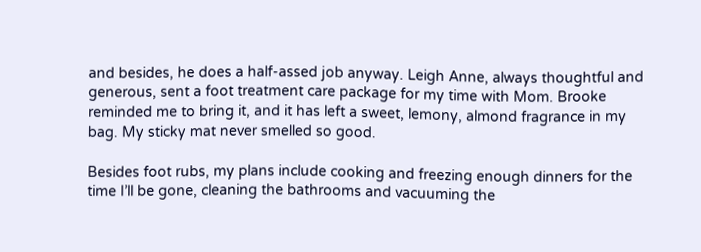and besides, he does a half-assed job anyway. Leigh Anne, always thoughtful and generous, sent a foot treatment care package for my time with Mom. Brooke reminded me to bring it, and it has left a sweet, lemony, almond fragrance in my bag. My sticky mat never smelled so good.

Besides foot rubs, my plans include cooking and freezing enough dinners for the time I’ll be gone, cleaning the bathrooms and vacuuming the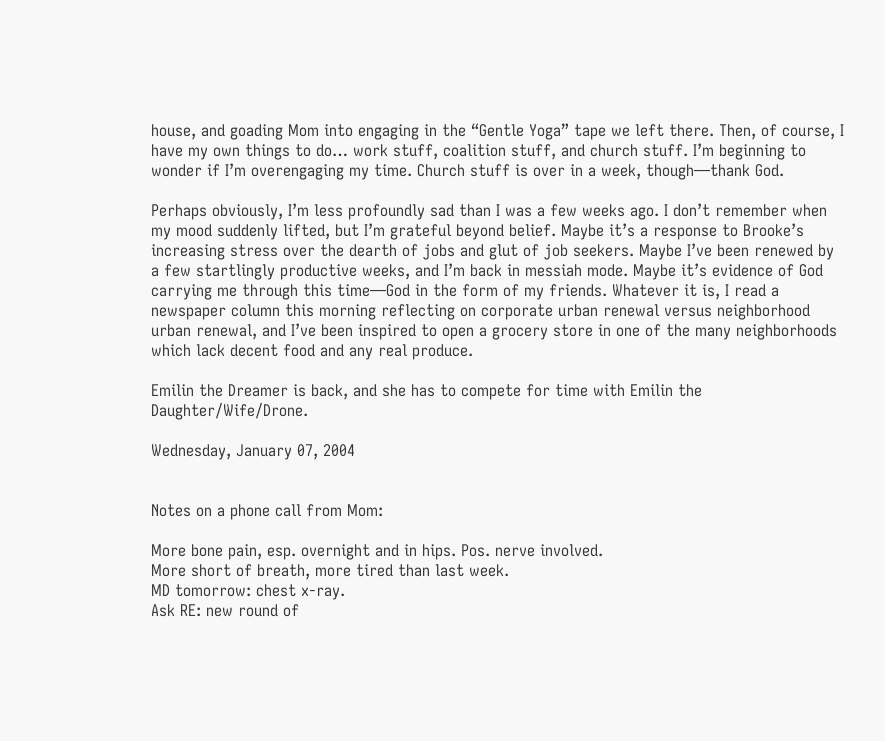house, and goading Mom into engaging in the “Gentle Yoga” tape we left there. Then, of course, I have my own things to do… work stuff, coalition stuff, and church stuff. I’m beginning to wonder if I’m overengaging my time. Church stuff is over in a week, though—thank God.

Perhaps obviously, I’m less profoundly sad than I was a few weeks ago. I don’t remember when my mood suddenly lifted, but I’m grateful beyond belief. Maybe it’s a response to Brooke’s increasing stress over the dearth of jobs and glut of job seekers. Maybe I’ve been renewed by a few startlingly productive weeks, and I’m back in messiah mode. Maybe it’s evidence of God carrying me through this time—God in the form of my friends. Whatever it is, I read a newspaper column this morning reflecting on corporate urban renewal versus neighborhood urban renewal, and I’ve been inspired to open a grocery store in one of the many neighborhoods which lack decent food and any real produce.

Emilin the Dreamer is back, and she has to compete for time with Emilin the Daughter/Wife/Drone.

Wednesday, January 07, 2004


Notes on a phone call from Mom:

More bone pain, esp. overnight and in hips. Pos. nerve involved.
More short of breath, more tired than last week.
MD tomorrow: chest x-ray.
Ask RE: new round of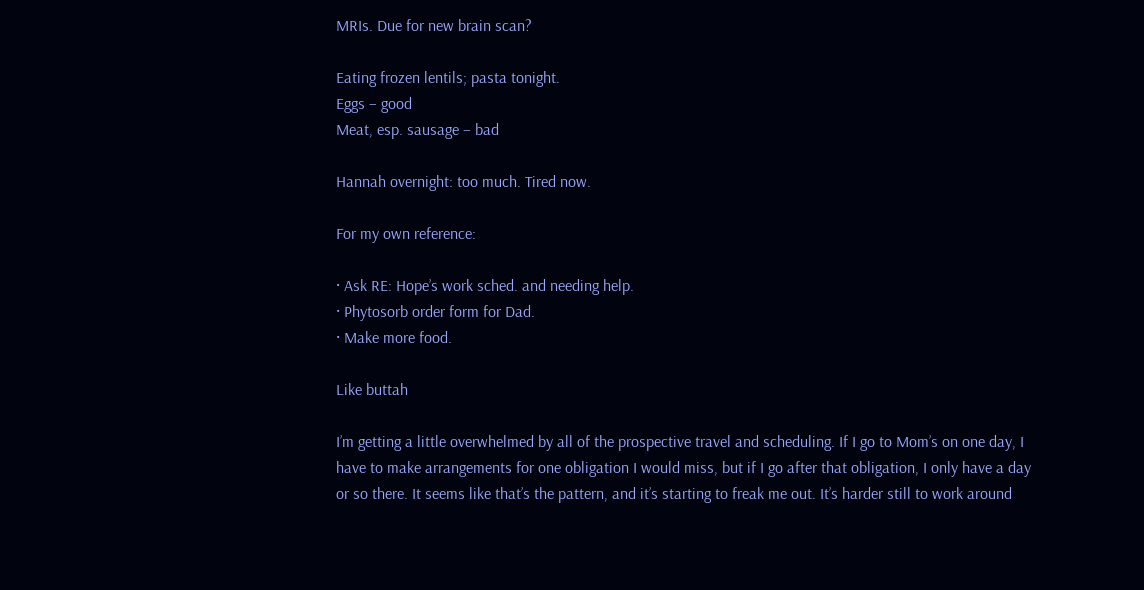MRIs. Due for new brain scan?

Eating frozen lentils; pasta tonight.
Eggs – good
Meat, esp. sausage – bad

Hannah overnight: too much. Tired now.

For my own reference:

· Ask RE: Hope’s work sched. and needing help.
· Phytosorb order form for Dad.
· Make more food.

Like buttah

I’m getting a little overwhelmed by all of the prospective travel and scheduling. If I go to Mom’s on one day, I have to make arrangements for one obligation I would miss, but if I go after that obligation, I only have a day or so there. It seems like that’s the pattern, and it’s starting to freak me out. It’s harder still to work around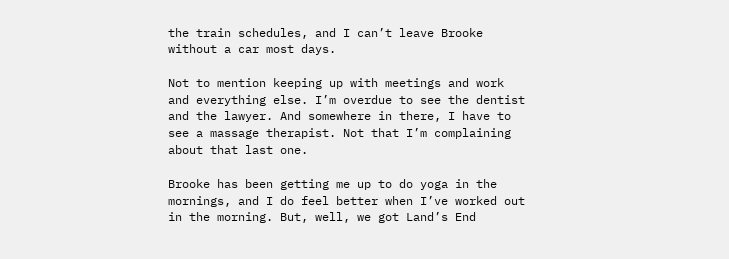the train schedules, and I can’t leave Brooke without a car most days.

Not to mention keeping up with meetings and work and everything else. I’m overdue to see the dentist and the lawyer. And somewhere in there, I have to see a massage therapist. Not that I’m complaining about that last one.

Brooke has been getting me up to do yoga in the mornings, and I do feel better when I’ve worked out in the morning. But, well, we got Land’s End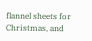flannel sheets for Christmas, and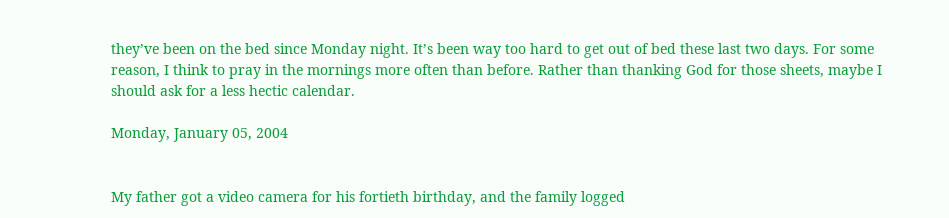they’ve been on the bed since Monday night. It’s been way too hard to get out of bed these last two days. For some reason, I think to pray in the mornings more often than before. Rather than thanking God for those sheets, maybe I should ask for a less hectic calendar.

Monday, January 05, 2004


My father got a video camera for his fortieth birthday, and the family logged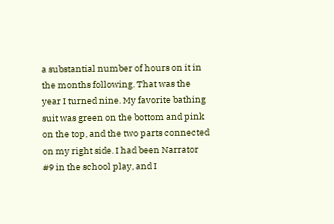a substantial number of hours on it in the months following. That was the year I turned nine. My favorite bathing suit was green on the bottom and pink on the top, and the two parts connected on my right side. I had been Narrator #9 in the school play, and I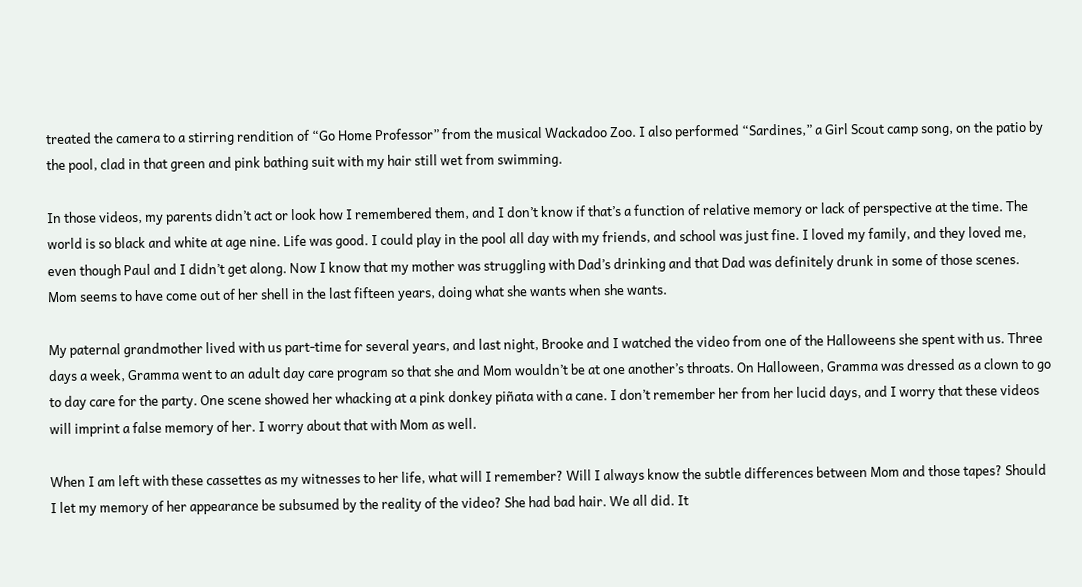treated the camera to a stirring rendition of “Go Home Professor” from the musical Wackadoo Zoo. I also performed “Sardines,” a Girl Scout camp song, on the patio by the pool, clad in that green and pink bathing suit with my hair still wet from swimming.

In those videos, my parents didn’t act or look how I remembered them, and I don’t know if that’s a function of relative memory or lack of perspective at the time. The world is so black and white at age nine. Life was good. I could play in the pool all day with my friends, and school was just fine. I loved my family, and they loved me, even though Paul and I didn’t get along. Now I know that my mother was struggling with Dad’s drinking and that Dad was definitely drunk in some of those scenes. Mom seems to have come out of her shell in the last fifteen years, doing what she wants when she wants.

My paternal grandmother lived with us part-time for several years, and last night, Brooke and I watched the video from one of the Halloweens she spent with us. Three days a week, Gramma went to an adult day care program so that she and Mom wouldn’t be at one another’s throats. On Halloween, Gramma was dressed as a clown to go to day care for the party. One scene showed her whacking at a pink donkey piñata with a cane. I don’t remember her from her lucid days, and I worry that these videos will imprint a false memory of her. I worry about that with Mom as well.

When I am left with these cassettes as my witnesses to her life, what will I remember? Will I always know the subtle differences between Mom and those tapes? Should I let my memory of her appearance be subsumed by the reality of the video? She had bad hair. We all did. It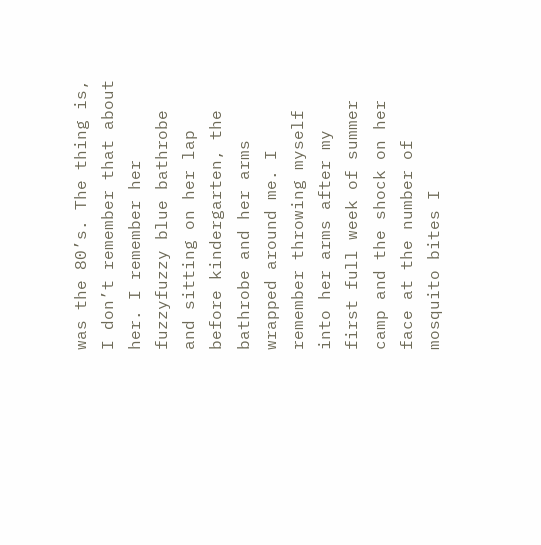was the 80’s. The thing is, I don’t remember that about her. I remember her fuzzyfuzzy blue bathrobe and sitting on her lap before kindergarten, the bathrobe and her arms wrapped around me. I remember throwing myself into her arms after my first full week of summer camp and the shock on her face at the number of mosquito bites I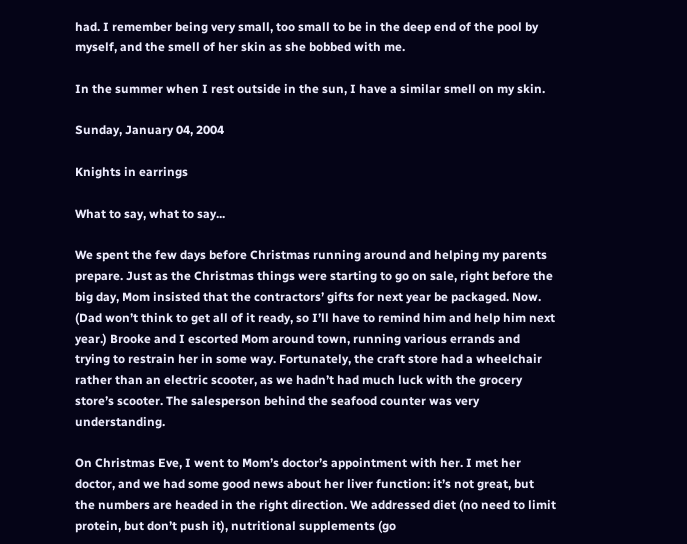had. I remember being very small, too small to be in the deep end of the pool by myself, and the smell of her skin as she bobbed with me.

In the summer when I rest outside in the sun, I have a similar smell on my skin.

Sunday, January 04, 2004

Knights in earrings

What to say, what to say...

We spent the few days before Christmas running around and helping my parents prepare. Just as the Christmas things were starting to go on sale, right before the big day, Mom insisted that the contractors’ gifts for next year be packaged. Now. (Dad won’t think to get all of it ready, so I’ll have to remind him and help him next year.) Brooke and I escorted Mom around town, running various errands and trying to restrain her in some way. Fortunately, the craft store had a wheelchair rather than an electric scooter, as we hadn’t had much luck with the grocery store’s scooter. The salesperson behind the seafood counter was very understanding.

On Christmas Eve, I went to Mom’s doctor’s appointment with her. I met her doctor, and we had some good news about her liver function: it’s not great, but the numbers are headed in the right direction. We addressed diet (no need to limit protein, but don’t push it), nutritional supplements (go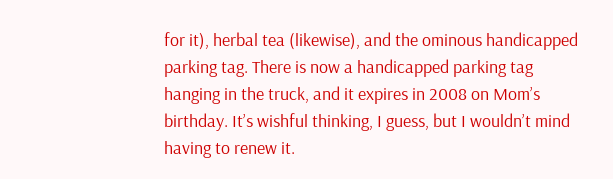for it), herbal tea (likewise), and the ominous handicapped parking tag. There is now a handicapped parking tag hanging in the truck, and it expires in 2008 on Mom’s birthday. It’s wishful thinking, I guess, but I wouldn’t mind having to renew it.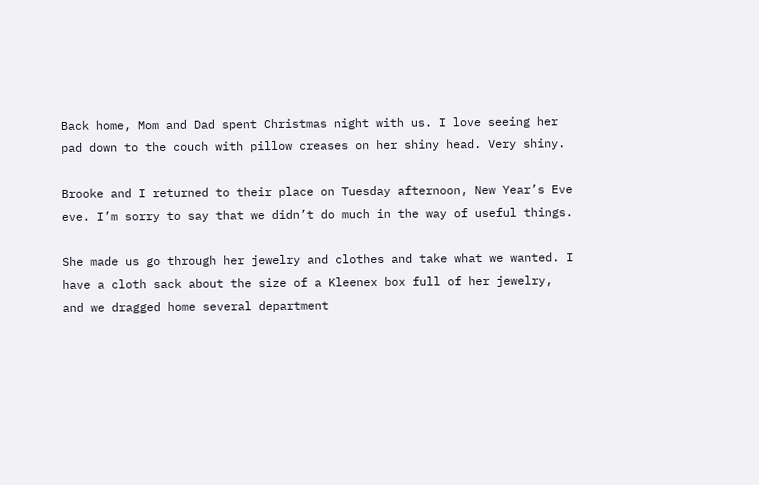Back home, Mom and Dad spent Christmas night with us. I love seeing her pad down to the couch with pillow creases on her shiny head. Very shiny.

Brooke and I returned to their place on Tuesday afternoon, New Year’s Eve eve. I’m sorry to say that we didn’t do much in the way of useful things.

She made us go through her jewelry and clothes and take what we wanted. I have a cloth sack about the size of a Kleenex box full of her jewelry, and we dragged home several department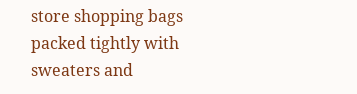store shopping bags packed tightly with sweaters and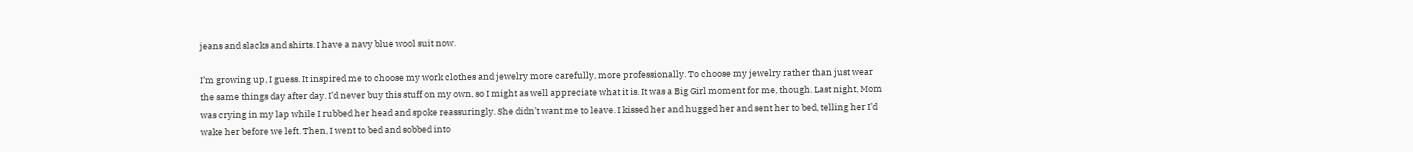jeans and slacks and shirts. I have a navy blue wool suit now.

I’m growing up, I guess. It inspired me to choose my work clothes and jewelry more carefully, more professionally. To choose my jewelry rather than just wear the same things day after day. I’d never buy this stuff on my own, so I might as well appreciate what it is. It was a Big Girl moment for me, though. Last night, Mom was crying in my lap while I rubbed her head and spoke reassuringly. She didn’t want me to leave. I kissed her and hugged her and sent her to bed, telling her I’d wake her before we left. Then, I went to bed and sobbed into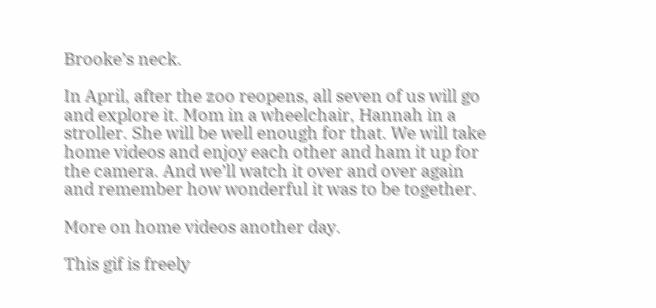Brooke’s neck.

In April, after the zoo reopens, all seven of us will go and explore it. Mom in a wheelchair, Hannah in a stroller. She will be well enough for that. We will take home videos and enjoy each other and ham it up for the camera. And we’ll watch it over and over again and remember how wonderful it was to be together.

More on home videos another day.

This gif is freely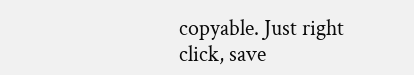copyable. Just right click, save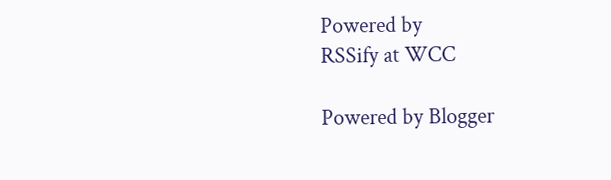Powered by
RSSify at WCC

Powered by Blogger